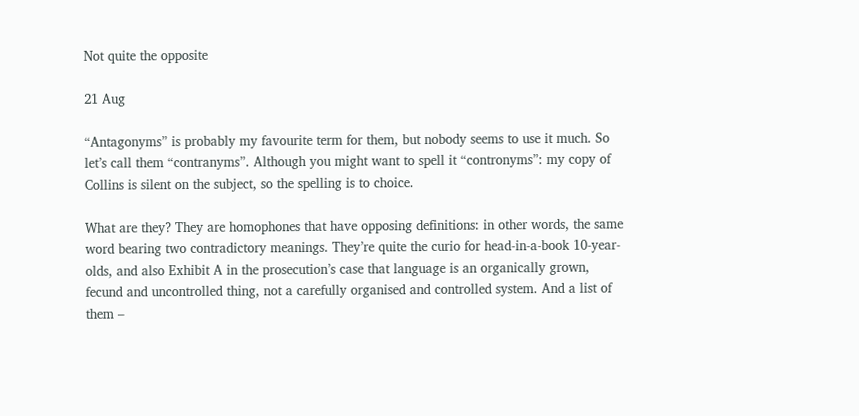Not quite the opposite

21 Aug

“Antagonyms” is probably my favourite term for them, but nobody seems to use it much. So let’s call them “contranyms”. Although you might want to spell it “contronyms”: my copy of Collins is silent on the subject, so the spelling is to choice.

What are they? They are homophones that have opposing definitions: in other words, the same word bearing two contradictory meanings. They’re quite the curio for head-in-a-book 10-year-olds, and also Exhibit A in the prosecution’s case that language is an organically grown, fecund and uncontrolled thing, not a carefully organised and controlled system. And a list of them –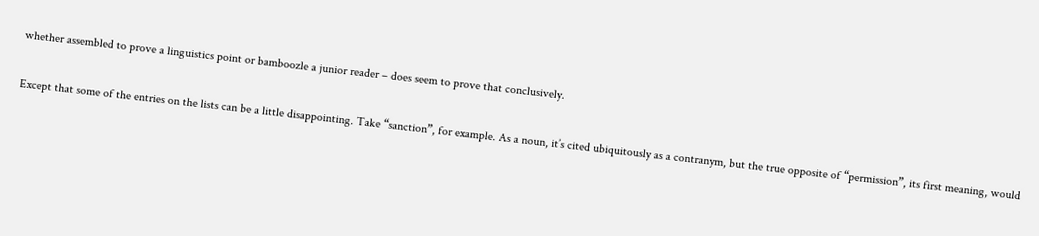whether assembled to prove a linguistics point or bamboozle a junior reader – does seem to prove that conclusively.

Except that some of the entries on the lists can be a little disappointing. Take “sanction”, for example. As a noun, it’s cited ubiquitously as a contranym, but the true opposite of “permission”, its first meaning, would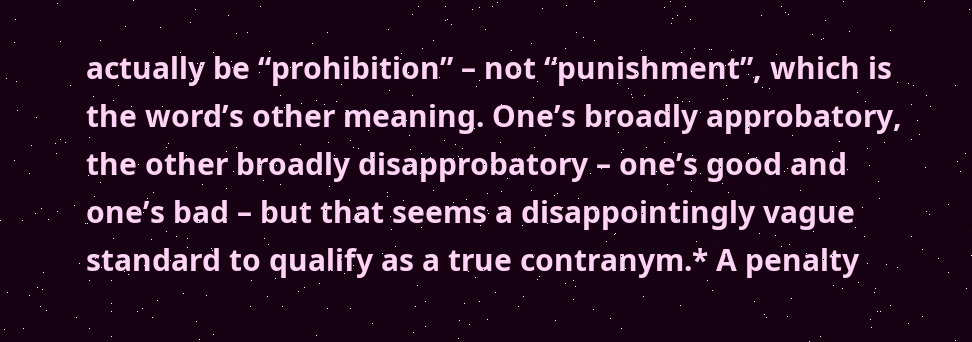actually be “prohibition” – not “punishment”, which is the word’s other meaning. One’s broadly approbatory, the other broadly disapprobatory – one’s good and one’s bad – but that seems a disappointingly vague standard to qualify as a true contranym.* A penalty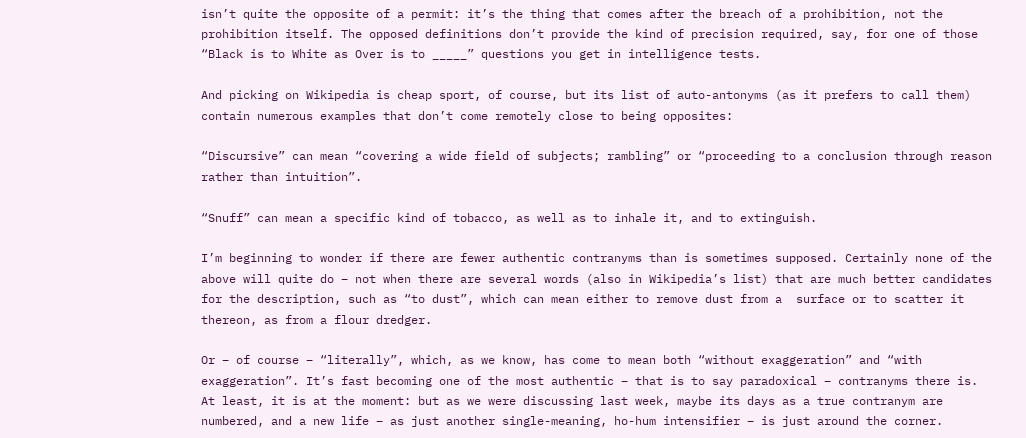isn’t quite the opposite of a permit: it’s the thing that comes after the breach of a prohibition, not the prohibition itself. The opposed definitions don’t provide the kind of precision required, say, for one of those “Black is to White as Over is to _____” questions you get in intelligence tests.

And picking on Wikipedia is cheap sport, of course, but its list of auto-antonyms (as it prefers to call them) contain numerous examples that don’t come remotely close to being opposites:

“Discursive” can mean “covering a wide field of subjects; rambling” or “proceeding to a conclusion through reason rather than intuition”.

“Snuff” can mean a specific kind of tobacco, as well as to inhale it, and to extinguish.

I’m beginning to wonder if there are fewer authentic contranyms than is sometimes supposed. Certainly none of the above will quite do – not when there are several words (also in Wikipedia’s list) that are much better candidates for the description, such as “to dust”, which can mean either to remove dust from a  surface or to scatter it thereon, as from a flour dredger.

Or – of course – “literally”, which, as we know, has come to mean both “without exaggeration” and “with exaggeration”. It’s fast becoming one of the most authentic – that is to say paradoxical – contranyms there is. At least, it is at the moment: but as we were discussing last week, maybe its days as a true contranym are numbered, and a new life – as just another single-meaning, ho-hum intensifier – is just around the corner.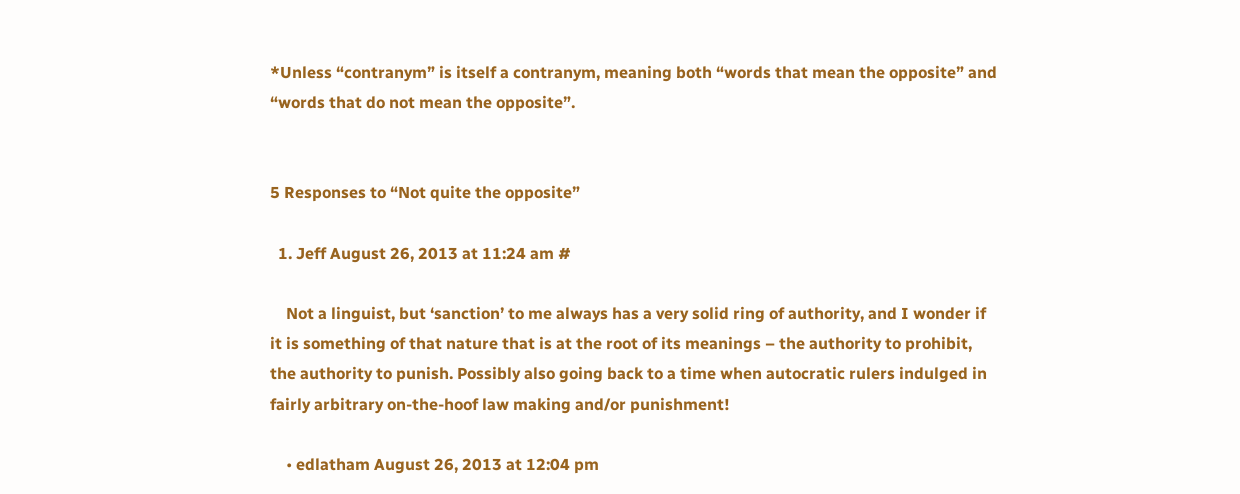*Unless “contranym” is itself a contranym, meaning both “words that mean the opposite” and “words that do not mean the opposite”.


5 Responses to “Not quite the opposite”

  1. Jeff August 26, 2013 at 11:24 am #

    Not a linguist, but ‘sanction’ to me always has a very solid ring of authority, and I wonder if it is something of that nature that is at the root of its meanings – the authority to prohibit, the authority to punish. Possibly also going back to a time when autocratic rulers indulged in fairly arbitrary on-the-hoof law making and/or punishment!

    • edlatham August 26, 2013 at 12:04 pm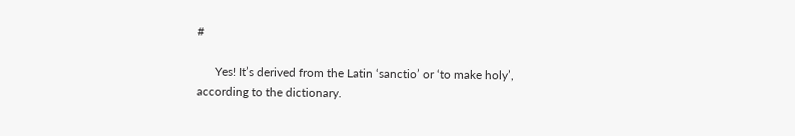#

      Yes! It’s derived from the Latin ‘sanctio’ or ‘to make holy’, according to the dictionary.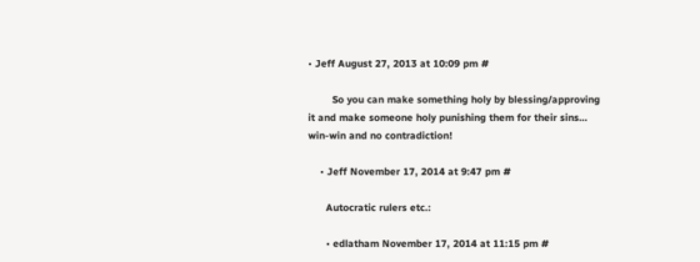• Jeff August 27, 2013 at 10:09 pm #

        So you can make something holy by blessing/approving it and make someone holy punishing them for their sins… win-win and no contradiction!

    • Jeff November 17, 2014 at 9:47 pm #

      Autocratic rulers etc.:

      • edlatham November 17, 2014 at 11:15 pm #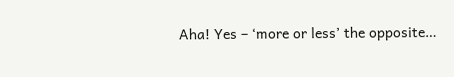Aha! Yes – ‘more or less’ the opposite…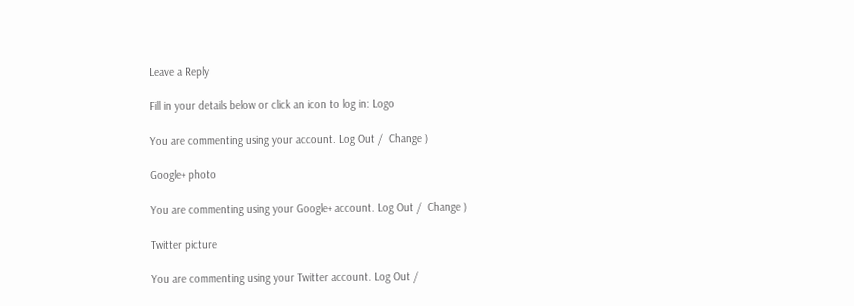Leave a Reply

Fill in your details below or click an icon to log in: Logo

You are commenting using your account. Log Out /  Change )

Google+ photo

You are commenting using your Google+ account. Log Out /  Change )

Twitter picture

You are commenting using your Twitter account. Log Out /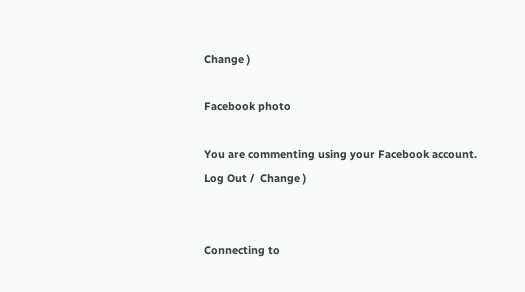Change )

Facebook photo

You are commenting using your Facebook account. Log Out /  Change )


Connecting to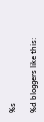%s

%d bloggers like this: